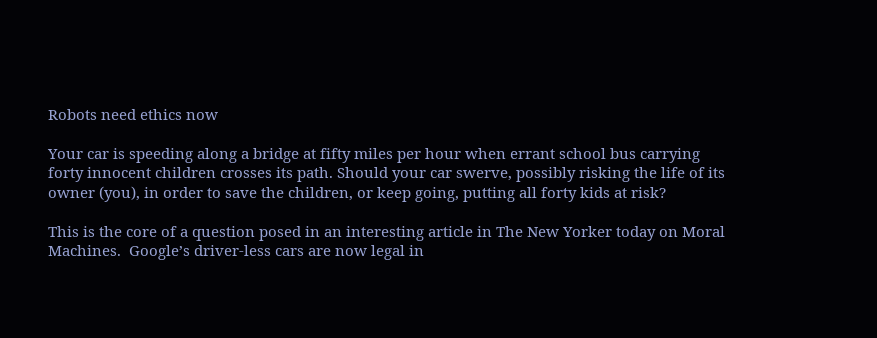Robots need ethics now

Your car is speeding along a bridge at fifty miles per hour when errant school bus carrying forty innocent children crosses its path. Should your car swerve, possibly risking the life of its owner (you), in order to save the children, or keep going, putting all forty kids at risk?

This is the core of a question posed in an interesting article in The New Yorker today on Moral Machines.  Google’s driver-less cars are now legal in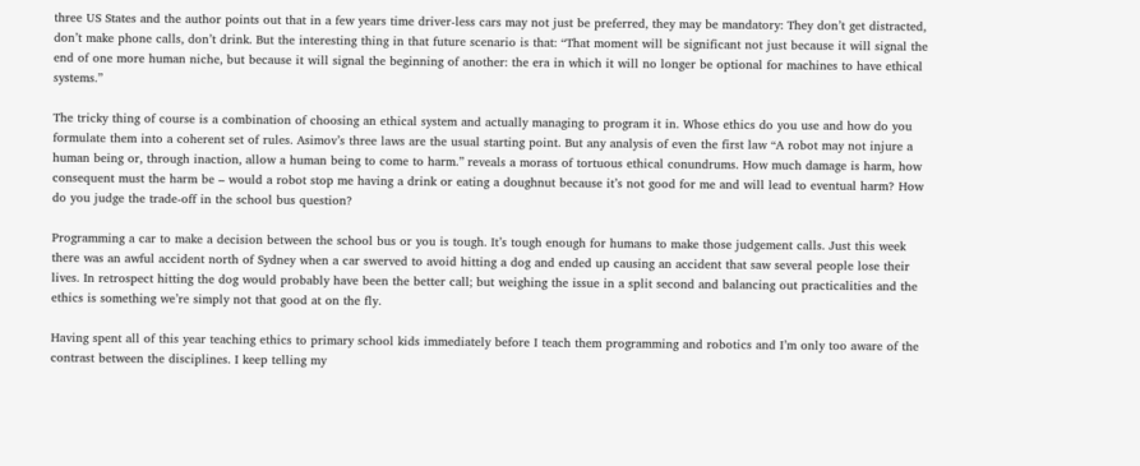three US States and the author points out that in a few years time driver-less cars may not just be preferred, they may be mandatory: They don’t get distracted, don’t make phone calls, don’t drink. But the interesting thing in that future scenario is that: “That moment will be significant not just because it will signal the end of one more human niche, but because it will signal the beginning of another: the era in which it will no longer be optional for machines to have ethical systems.”

The tricky thing of course is a combination of choosing an ethical system and actually managing to program it in. Whose ethics do you use and how do you formulate them into a coherent set of rules. Asimov’s three laws are the usual starting point. But any analysis of even the first law “A robot may not injure a human being or, through inaction, allow a human being to come to harm.” reveals a morass of tortuous ethical conundrums. How much damage is harm, how consequent must the harm be – would a robot stop me having a drink or eating a doughnut because it’s not good for me and will lead to eventual harm? How do you judge the trade-off in the school bus question?

Programming a car to make a decision between the school bus or you is tough. It’s tough enough for humans to make those judgement calls. Just this week there was an awful accident north of Sydney when a car swerved to avoid hitting a dog and ended up causing an accident that saw several people lose their lives. In retrospect hitting the dog would probably have been the better call; but weighing the issue in a split second and balancing out practicalities and the ethics is something we’re simply not that good at on the fly.

Having spent all of this year teaching ethics to primary school kids immediately before I teach them programming and robotics and I’m only too aware of the contrast between the disciplines. I keep telling my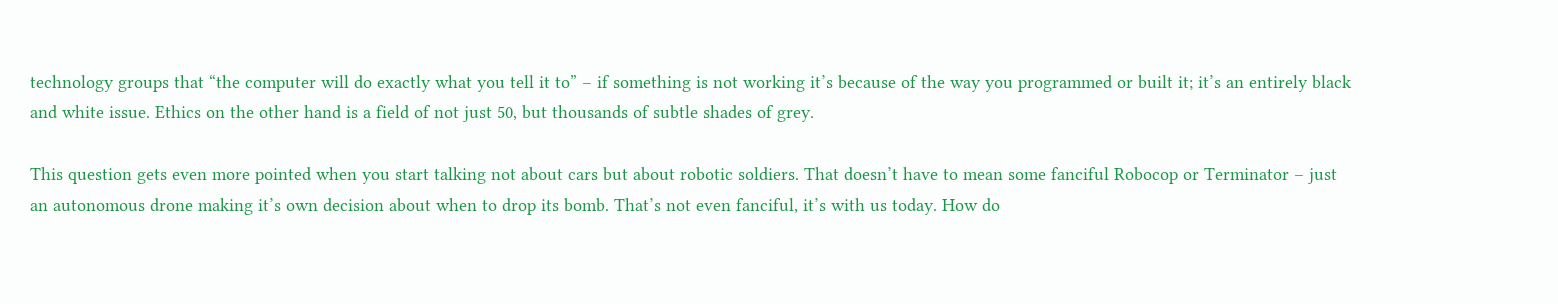technology groups that “the computer will do exactly what you tell it to” – if something is not working it’s because of the way you programmed or built it; it’s an entirely black and white issue. Ethics on the other hand is a field of not just 50, but thousands of subtle shades of grey.

This question gets even more pointed when you start talking not about cars but about robotic soldiers. That doesn’t have to mean some fanciful Robocop or Terminator – just an autonomous drone making it’s own decision about when to drop its bomb. That’s not even fanciful, it’s with us today. How do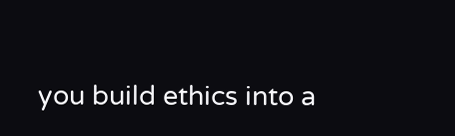you build ethics into a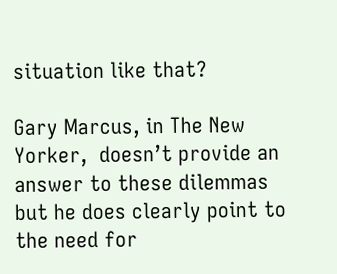situation like that?

Gary Marcus, in The New Yorker,  doesn’t provide an answer to these dilemmas but he does clearly point to the need for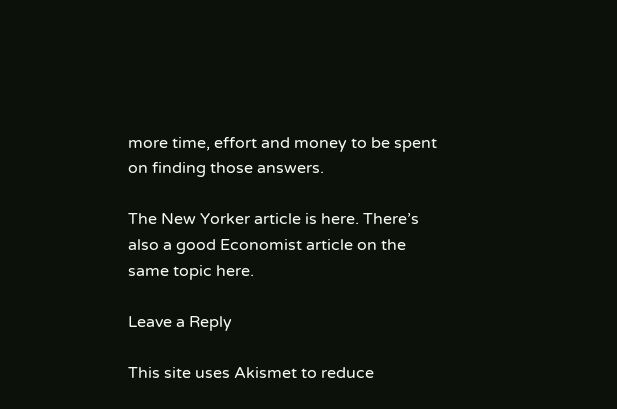more time, effort and money to be spent on finding those answers.

The New Yorker article is here. There’s also a good Economist article on the same topic here.

Leave a Reply

This site uses Akismet to reduce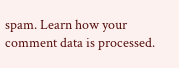spam. Learn how your comment data is processed.